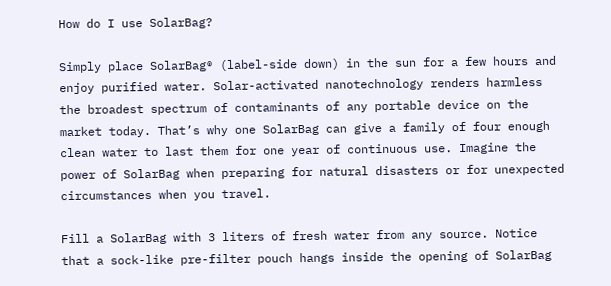How do I use SolarBag?

Simply place SolarBag® (label-side down) in the sun for a few hours and enjoy purified water. Solar-activated nanotechnology renders harmless the broadest spectrum of contaminants of any portable device on the market today. That’s why one SolarBag can give a family of four enough clean water to last them for one year of continuous use. Imagine the power of SolarBag when preparing for natural disasters or for unexpected circumstances when you travel.

Fill a SolarBag with 3 liters of fresh water from any source. Notice that a sock-like pre-filter pouch hangs inside the opening of SolarBag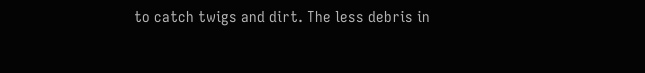to catch twigs and dirt. The less debris in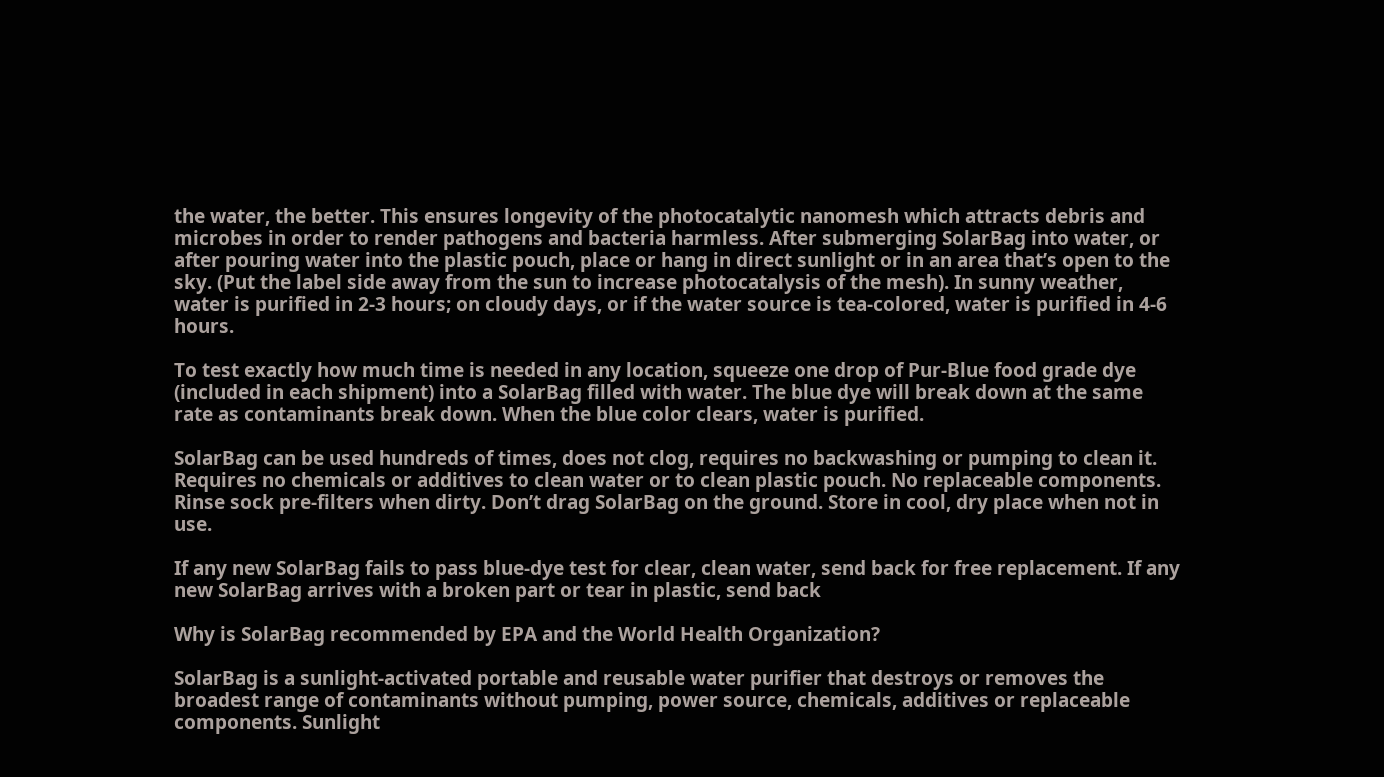the water, the better. This ensures longevity of the photocatalytic nanomesh which attracts debris and microbes in order to render pathogens and bacteria harmless. After submerging SolarBag into water, or after pouring water into the plastic pouch, place or hang in direct sunlight or in an area that’s open to the sky. (Put the label side away from the sun to increase photocatalysis of the mesh). In sunny weather, water is purified in 2-3 hours; on cloudy days, or if the water source is tea-colored, water is purified in 4-6 hours.

To test exactly how much time is needed in any location, squeeze one drop of Pur-Blue food grade dye (included in each shipment) into a SolarBag filled with water. The blue dye will break down at the same rate as contaminants break down. When the blue color clears, water is purified.

SolarBag can be used hundreds of times, does not clog, requires no backwashing or pumping to clean it. Requires no chemicals or additives to clean water or to clean plastic pouch. No replaceable components. Rinse sock pre-filters when dirty. Don’t drag SolarBag on the ground. Store in cool, dry place when not in use.

If any new SolarBag fails to pass blue-dye test for clear, clean water, send back for free replacement. If any new SolarBag arrives with a broken part or tear in plastic, send back

Why is SolarBag recommended by EPA and the World Health Organization?

SolarBag is a sunlight-activated portable and reusable water purifier that destroys or removes the broadest range of contaminants without pumping, power source, chemicals, additives or replaceable components. Sunlight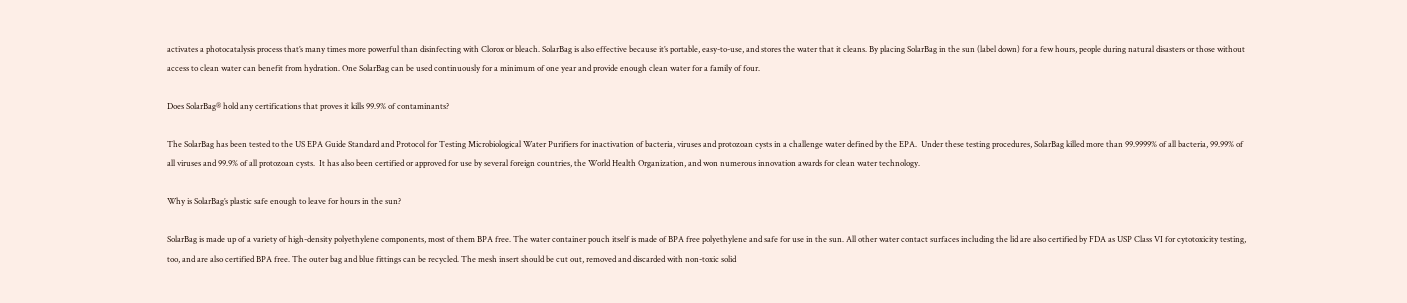activates a photocatalysis process that’s many times more powerful than disinfecting with Clorox or bleach. SolarBag is also effective because it’s portable, easy-to-use, and stores the water that it cleans. By placing SolarBag in the sun (label down) for a few hours, people during natural disasters or those without access to clean water can benefit from hydration. One SolarBag can be used continuously for a minimum of one year and provide enough clean water for a family of four.

Does SolarBag® hold any certifications that proves it kills 99.9% of contaminants?

The SolarBag has been tested to the US EPA Guide Standard and Protocol for Testing Microbiological Water Purifiers for inactivation of bacteria, viruses and protozoan cysts in a challenge water defined by the EPA.  Under these testing procedures, SolarBag killed more than 99.9999% of all bacteria, 99.99% of all viruses and 99.9% of all protozoan cysts.  It has also been certified or approved for use by several foreign countries, the World Health Organization, and won numerous innovation awards for clean water technology.

Why is SolarBag’s plastic safe enough to leave for hours in the sun?

SolarBag is made up of a variety of high-density polyethylene components, most of them BPA free. The water container pouch itself is made of BPA free polyethylene and safe for use in the sun. All other water contact surfaces including the lid are also certified by FDA as USP Class VI for cytotoxicity testing, too, and are also certified BPA free. The outer bag and blue fittings can be recycled. The mesh insert should be cut out, removed and discarded with non-toxic solid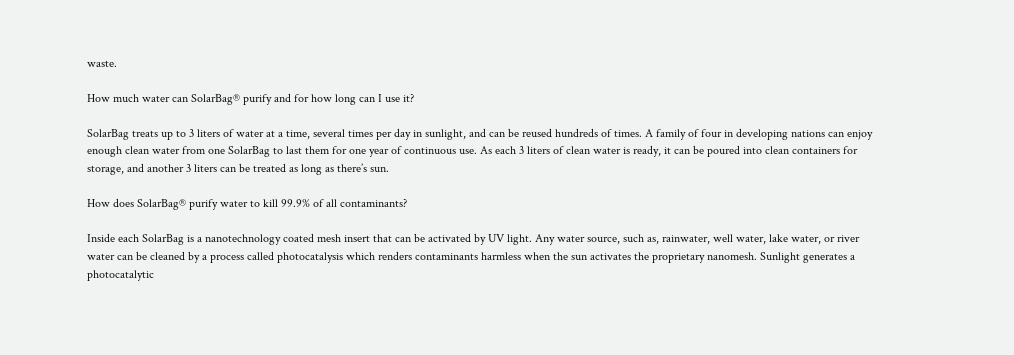waste.

How much water can SolarBag® purify and for how long can I use it?

SolarBag treats up to 3 liters of water at a time, several times per day in sunlight, and can be reused hundreds of times. A family of four in developing nations can enjoy enough clean water from one SolarBag to last them for one year of continuous use. As each 3 liters of clean water is ready, it can be poured into clean containers for storage, and another 3 liters can be treated as long as there’s sun.

How does SolarBag® purify water to kill 99.9% of all contaminants?

Inside each SolarBag is a nanotechnology coated mesh insert that can be activated by UV light. Any water source, such as, rainwater, well water, lake water, or river water can be cleaned by a process called photocatalysis which renders contaminants harmless when the sun activates the proprietary nanomesh. Sunlight generates a photocatalytic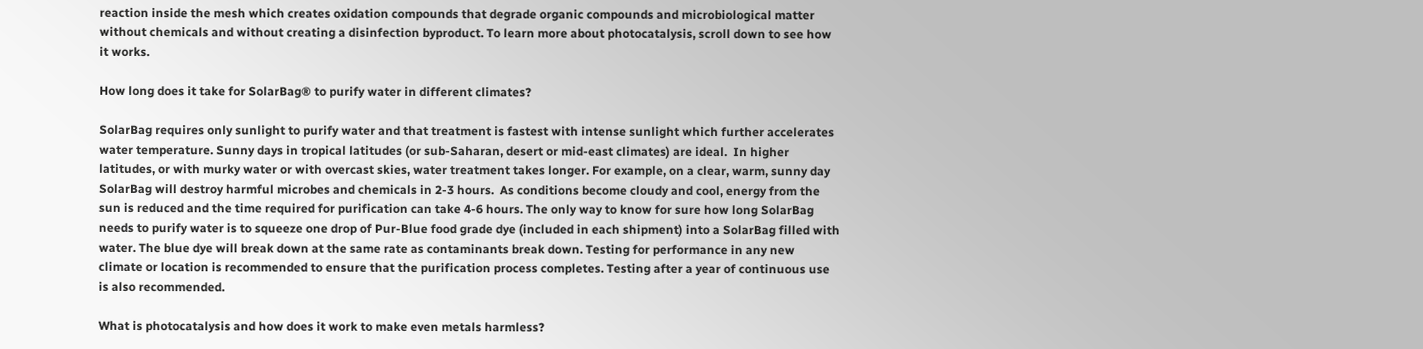reaction inside the mesh which creates oxidation compounds that degrade organic compounds and microbiological matter without chemicals and without creating a disinfection byproduct. To learn more about photocatalysis, scroll down to see how it works.

How long does it take for SolarBag® to purify water in different climates?

SolarBag requires only sunlight to purify water and that treatment is fastest with intense sunlight which further accelerates water temperature. Sunny days in tropical latitudes (or sub-Saharan, desert or mid-east climates) are ideal.  In higher latitudes, or with murky water or with overcast skies, water treatment takes longer. For example, on a clear, warm, sunny day SolarBag will destroy harmful microbes and chemicals in 2-3 hours.  As conditions become cloudy and cool, energy from the sun is reduced and the time required for purification can take 4-6 hours. The only way to know for sure how long SolarBag needs to purify water is to squeeze one drop of Pur-Blue food grade dye (included in each shipment) into a SolarBag filled with water. The blue dye will break down at the same rate as contaminants break down. Testing for performance in any new climate or location is recommended to ensure that the purification process completes. Testing after a year of continuous use is also recommended.

What is photocatalysis and how does it work to make even metals harmless?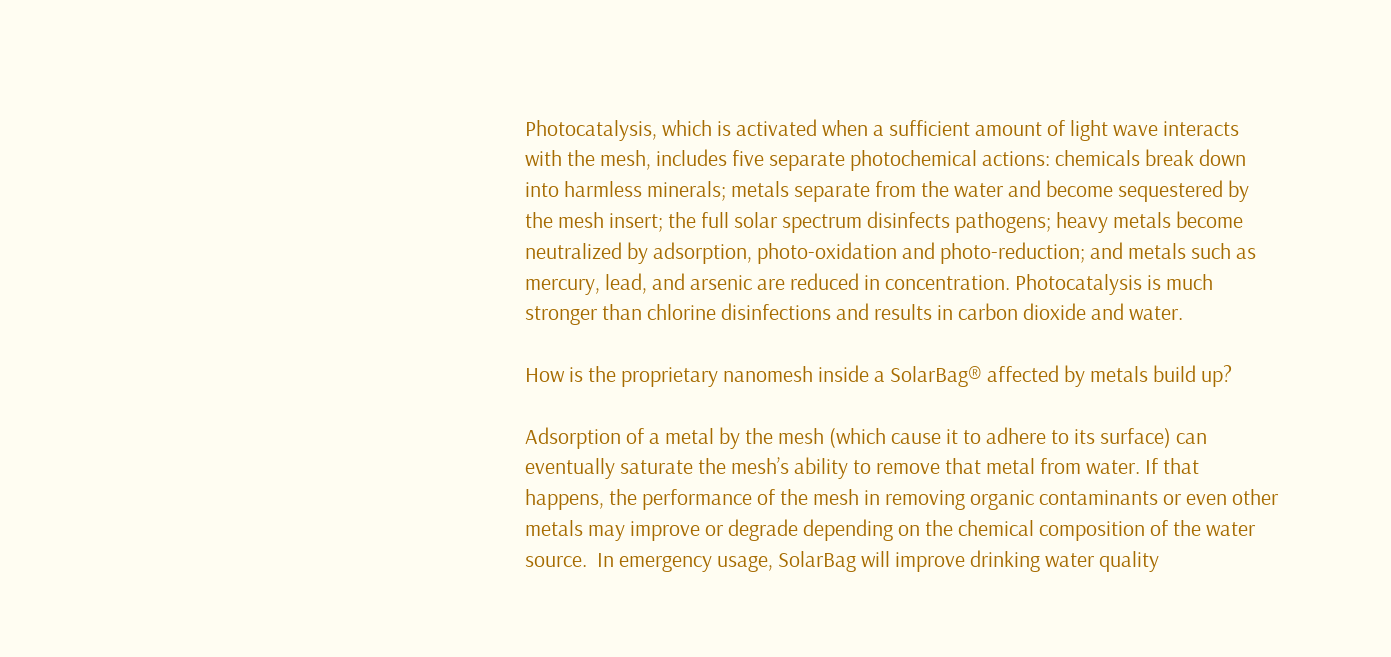Photocatalysis, which is activated when a sufficient amount of light wave interacts with the mesh, includes five separate photochemical actions: chemicals break down into harmless minerals; metals separate from the water and become sequestered by the mesh insert; the full solar spectrum disinfects pathogens; heavy metals become neutralized by adsorption, photo-oxidation and photo-reduction; and metals such as mercury, lead, and arsenic are reduced in concentration. Photocatalysis is much stronger than chlorine disinfections and results in carbon dioxide and water.

How is the proprietary nanomesh inside a SolarBag® affected by metals build up?

Adsorption of a metal by the mesh (which cause it to adhere to its surface) can eventually saturate the mesh’s ability to remove that metal from water. If that happens, the performance of the mesh in removing organic contaminants or even other metals may improve or degrade depending on the chemical composition of the water source.  In emergency usage, SolarBag will improve drinking water quality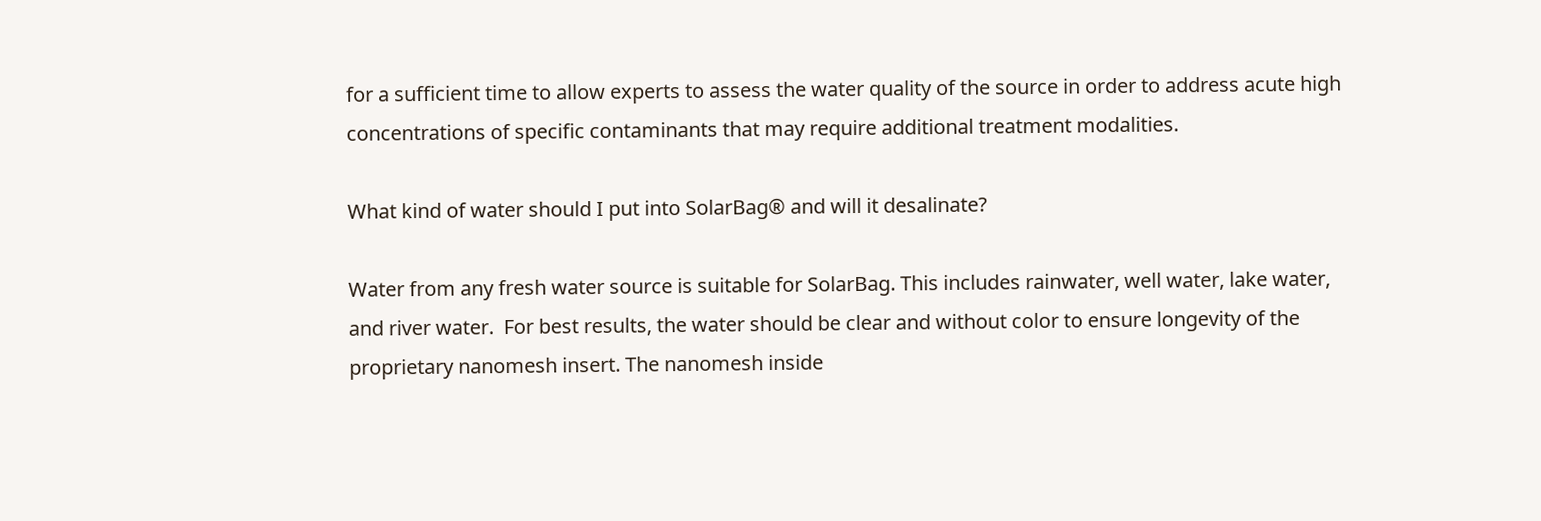for a sufficient time to allow experts to assess the water quality of the source in order to address acute high concentrations of specific contaminants that may require additional treatment modalities.

What kind of water should I put into SolarBag® and will it desalinate?

Water from any fresh water source is suitable for SolarBag. This includes rainwater, well water, lake water, and river water.  For best results, the water should be clear and without color to ensure longevity of the proprietary nanomesh insert. The nanomesh inside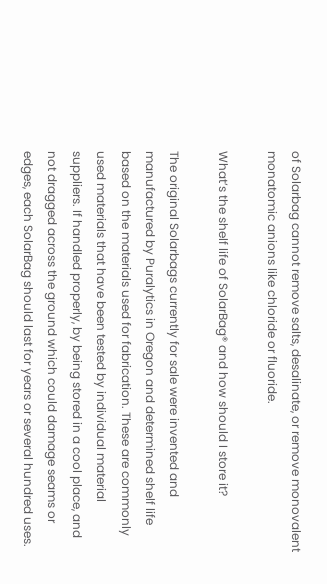of Solarbag cannot remove salts, desalinate, or remove monovalent monatomic anions like chloride or fluoride.

What’s the shelf life of SolarBag® and how should I store it?

The original Solarbags currently for sale were invented and manufactured by Puralytics in Oregon and determined shelf life based on the materials used for fabrication. These are commonly used materials that have been tested by individual material suppliers. If handled properly, by being stored in a cool place, and not dragged across the ground which could damage seams or edges, each SolarBag should last for years or several hundred uses.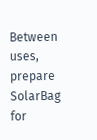Between uses, prepare SolarBag for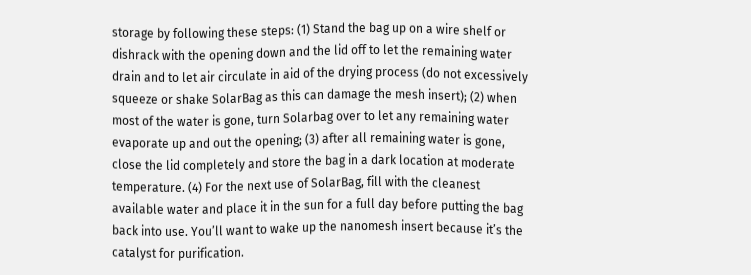storage by following these steps: (1) Stand the bag up on a wire shelf or dishrack with the opening down and the lid off to let the remaining water drain and to let air circulate in aid of the drying process (do not excessively squeeze or shake SolarBag as this can damage the mesh insert); (2) when most of the water is gone, turn Solarbag over to let any remaining water evaporate up and out the opening; (3) after all remaining water is gone, close the lid completely and store the bag in a dark location at moderate temperature. (4) For the next use of SolarBag, fill with the cleanest available water and place it in the sun for a full day before putting the bag back into use. You’ll want to wake up the nanomesh insert because it’s the catalyst for purification.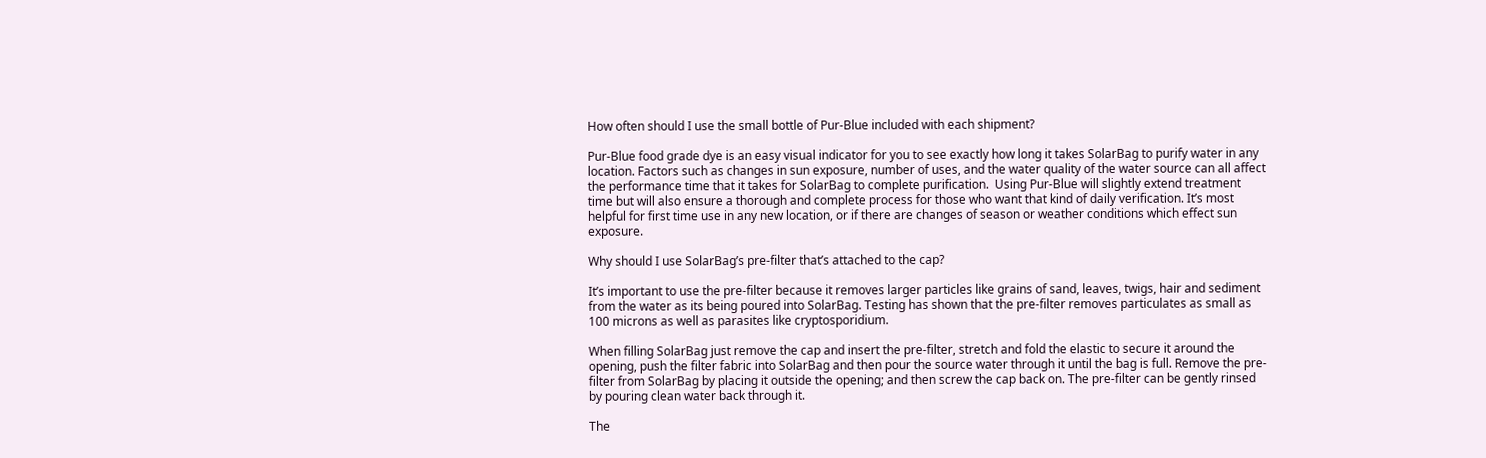How often should I use the small bottle of Pur-Blue included with each shipment?

Pur-Blue food grade dye is an easy visual indicator for you to see exactly how long it takes SolarBag to purify water in any location. Factors such as changes in sun exposure, number of uses, and the water quality of the water source can all affect the performance time that it takes for SolarBag to complete purification.  Using Pur-Blue will slightly extend treatment time but will also ensure a thorough and complete process for those who want that kind of daily verification. It’s most helpful for first time use in any new location, or if there are changes of season or weather conditions which effect sun exposure.

Why should I use SolarBag’s pre-filter that’s attached to the cap?

It’s important to use the pre-filter because it removes larger particles like grains of sand, leaves, twigs, hair and sediment from the water as its being poured into SolarBag. Testing has shown that the pre-filter removes particulates as small as 100 microns as well as parasites like cryptosporidium.

When filling SolarBag just remove the cap and insert the pre-filter, stretch and fold the elastic to secure it around the opening, push the filter fabric into SolarBag and then pour the source water through it until the bag is full. Remove the pre-filter from SolarBag by placing it outside the opening; and then screw the cap back on. The pre-filter can be gently rinsed by pouring clean water back through it.

The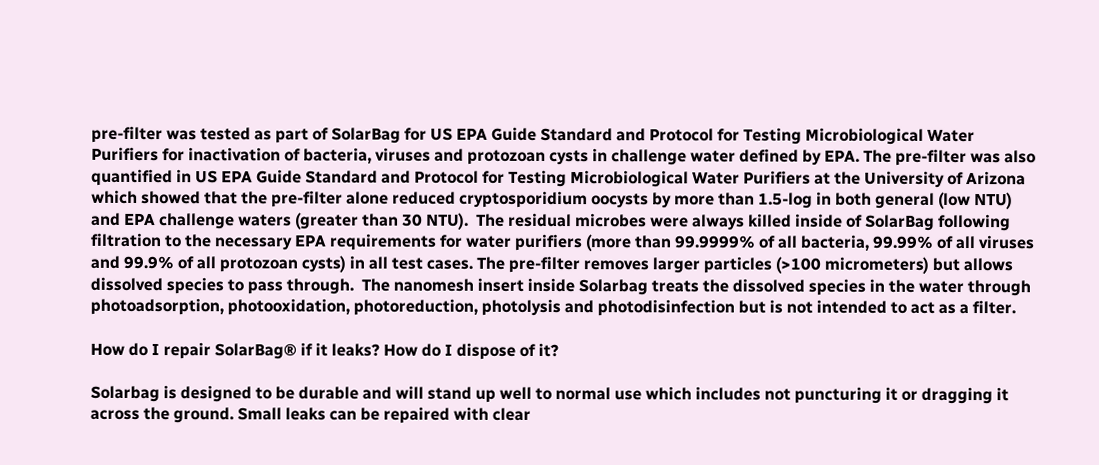pre-filter was tested as part of SolarBag for US EPA Guide Standard and Protocol for Testing Microbiological Water Purifiers for inactivation of bacteria, viruses and protozoan cysts in challenge water defined by EPA. The pre-filter was also quantified in US EPA Guide Standard and Protocol for Testing Microbiological Water Purifiers at the University of Arizona which showed that the pre-filter alone reduced cryptosporidium oocysts by more than 1.5-log in both general (low NTU) and EPA challenge waters (greater than 30 NTU).  The residual microbes were always killed inside of SolarBag following filtration to the necessary EPA requirements for water purifiers (more than 99.9999% of all bacteria, 99.99% of all viruses and 99.9% of all protozoan cysts) in all test cases. The pre-filter removes larger particles (>100 micrometers) but allows dissolved species to pass through.  The nanomesh insert inside Solarbag treats the dissolved species in the water through photoadsorption, photooxidation, photoreduction, photolysis and photodisinfection but is not intended to act as a filter.

How do I repair SolarBag® if it leaks? How do I dispose of it?

Solarbag is designed to be durable and will stand up well to normal use which includes not puncturing it or dragging it across the ground. Small leaks can be repaired with clear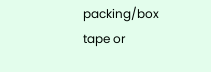packing/box tape or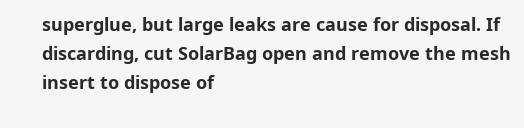superglue, but large leaks are cause for disposal. If discarding, cut SolarBag open and remove the mesh insert to dispose of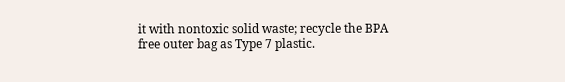it with nontoxic solid waste; recycle the BPA free outer bag as Type 7 plastic.